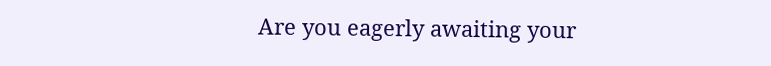Are you eagerly awaiting your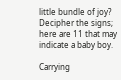little bundle of joy? Decipher the signs; here are 11 that may indicate a baby boy.

Carrying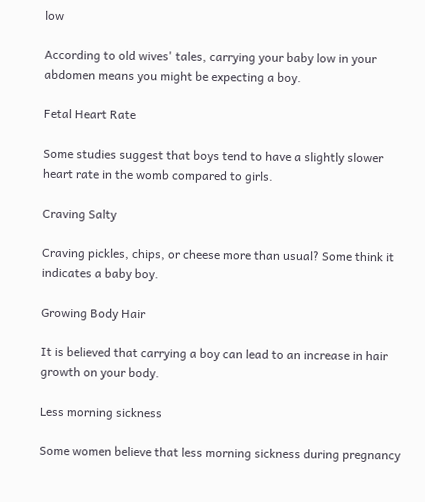low

According to old wives' tales, carrying your baby low in your abdomen means you might be expecting a boy.

Fetal Heart Rate

Some studies suggest that boys tend to have a slightly slower heart rate in the womb compared to girls.

Craving Salty

Craving pickles, chips, or cheese more than usual? Some think it indicates a baby boy.

Growing Body Hair

It is believed that carrying a boy can lead to an increase in hair growth on your body.

Less morning sickness

Some women believe that less morning sickness during pregnancy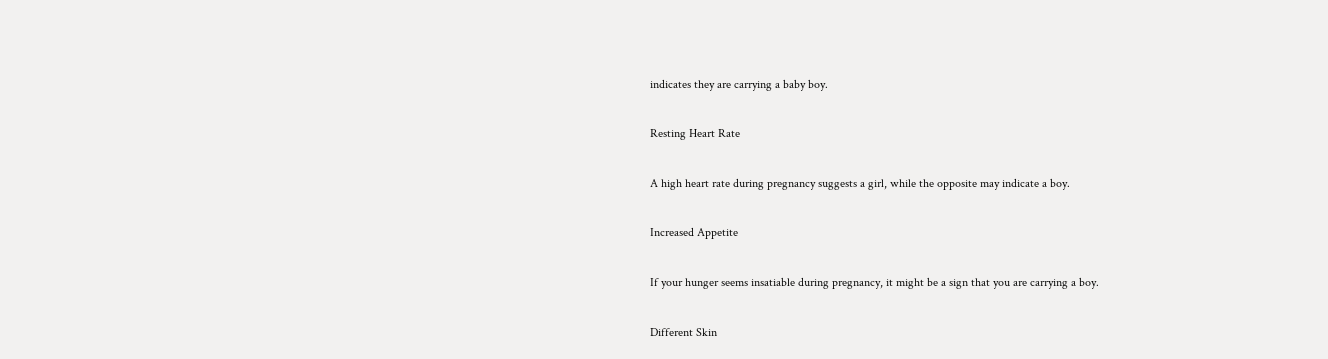indicates they are carrying a baby boy.

Resting Heart Rate

A high heart rate during pregnancy suggests a girl, while the opposite may indicate a boy.

Increased Appetite

If your hunger seems insatiable during pregnancy, it might be a sign that you are carrying a boy.

Different Skin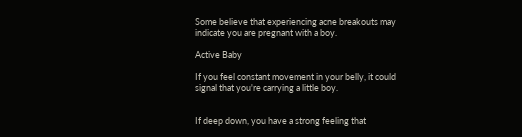Some believe that experiencing acne breakouts may indicate you are pregnant with a boy.

Active Baby

If you feel constant movement in your belly, it could signal that you're carrying a little boy.


If deep down, you have a strong feeling that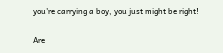you're carrying a boy, you just might be right!

Are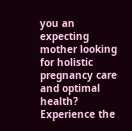you an expecting mother looking for holistic pregnancy care and optimal health? Experience the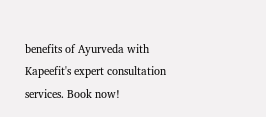benefits of Ayurveda with Kapeefit's expert consultation services. Book now!